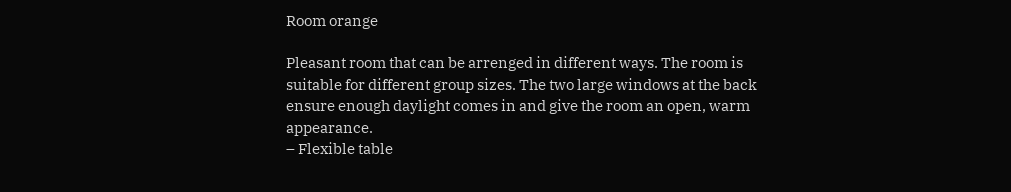Room orange

Pleasant room that can be arrenged in different ways. The room is suitable for different group sizes. The two large windows at the back ensure enough daylight comes in and give the room an open, warm appearance.
– Flexible table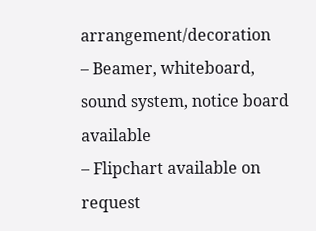arrangement/decoration
– Beamer, whiteboard, sound system, notice board available
– Flipchart available on request